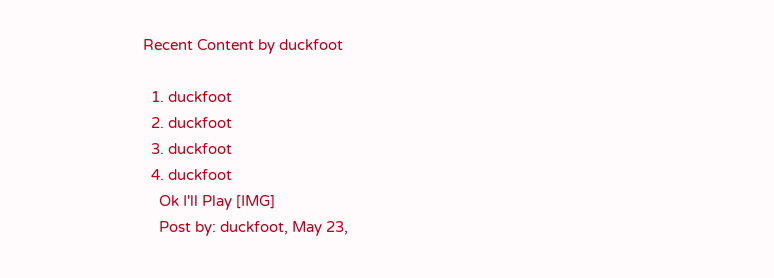Recent Content by duckfoot

  1. duckfoot
  2. duckfoot
  3. duckfoot
  4. duckfoot
    Ok I'll Play [IMG]
    Post by: duckfoot, May 23,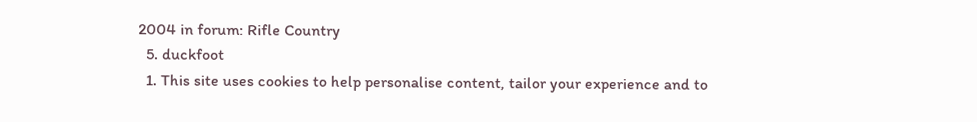2004 in forum: Rifle Country
  5. duckfoot
  1. This site uses cookies to help personalise content, tailor your experience and to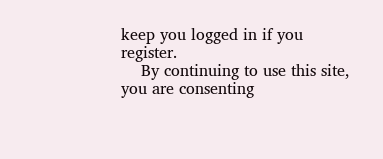keep you logged in if you register.
    By continuing to use this site, you are consenting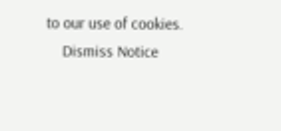to our use of cookies.
    Dismiss Notice